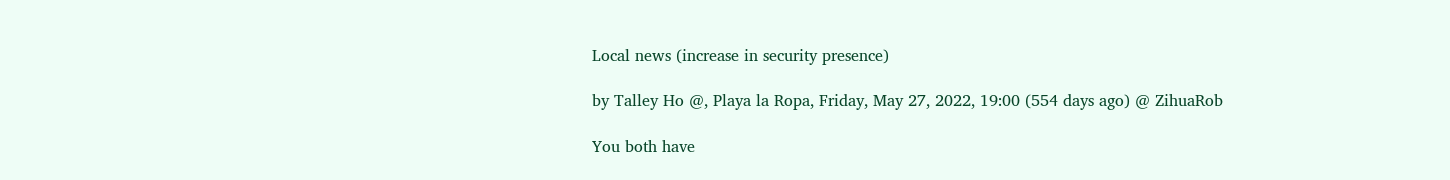Local news (increase in security presence)

by Talley Ho @, Playa la Ropa, Friday, May 27, 2022, 19:00 (554 days ago) @ ZihuaRob

You both have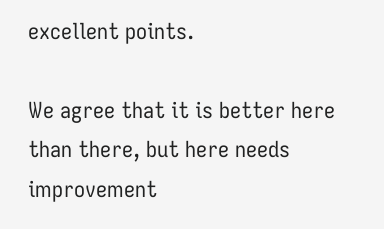excellent points.

We agree that it is better here than there, but here needs improvement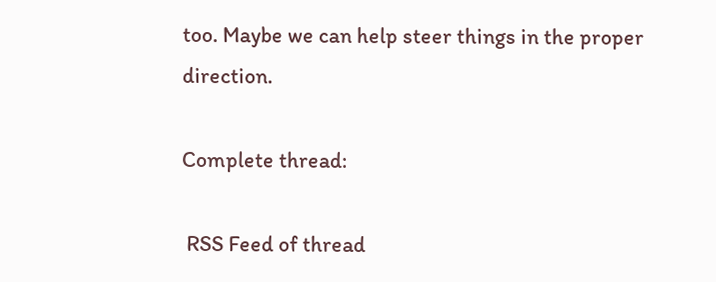too. Maybe we can help steer things in the proper direction.

Complete thread:

 RSS Feed of thread